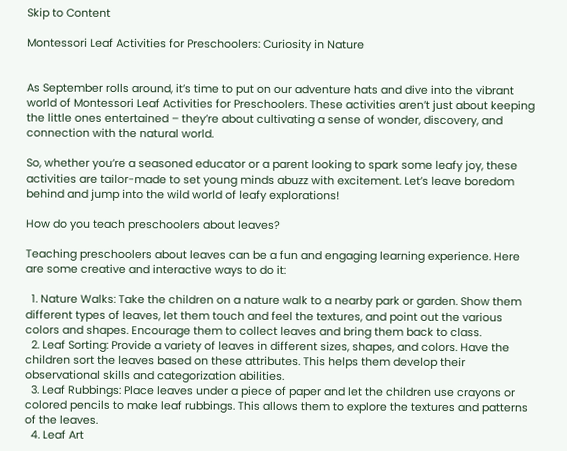Skip to Content

Montessori Leaf Activities for Preschoolers: Curiosity in Nature


As September rolls around, it’s time to put on our adventure hats and dive into the vibrant world of Montessori Leaf Activities for Preschoolers. These activities aren’t just about keeping the little ones entertained – they’re about cultivating a sense of wonder, discovery, and connection with the natural world.

So, whether you’re a seasoned educator or a parent looking to spark some leafy joy, these activities are tailor-made to set young minds abuzz with excitement. Let’s leave boredom behind and jump into the wild world of leafy explorations!

How do you teach preschoolers about leaves?

Teaching preschoolers about leaves can be a fun and engaging learning experience. Here are some creative and interactive ways to do it:

  1. Nature Walks: Take the children on a nature walk to a nearby park or garden. Show them different types of leaves, let them touch and feel the textures, and point out the various colors and shapes. Encourage them to collect leaves and bring them back to class.
  2. Leaf Sorting: Provide a variety of leaves in different sizes, shapes, and colors. Have the children sort the leaves based on these attributes. This helps them develop their observational skills and categorization abilities.
  3. Leaf Rubbings: Place leaves under a piece of paper and let the children use crayons or colored pencils to make leaf rubbings. This allows them to explore the textures and patterns of the leaves.
  4. Leaf Art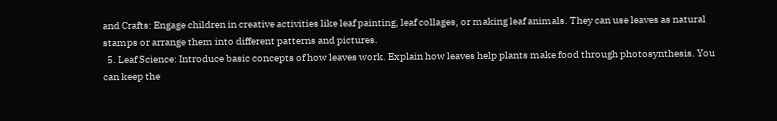and Crafts: Engage children in creative activities like leaf painting, leaf collages, or making leaf animals. They can use leaves as natural stamps or arrange them into different patterns and pictures.
  5. Leaf Science: Introduce basic concepts of how leaves work. Explain how leaves help plants make food through photosynthesis. You can keep the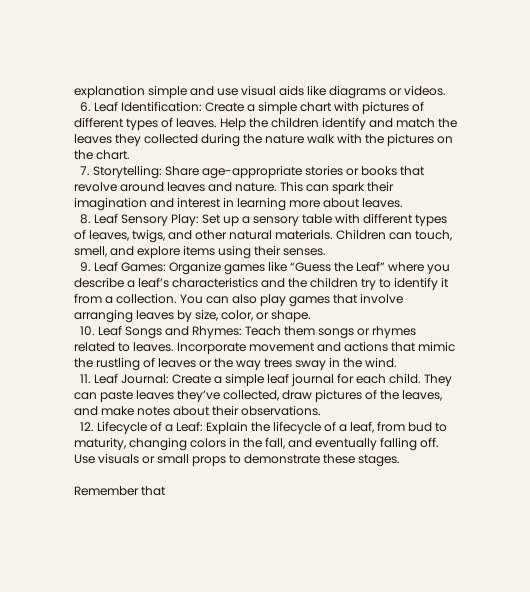explanation simple and use visual aids like diagrams or videos.
  6. Leaf Identification: Create a simple chart with pictures of different types of leaves. Help the children identify and match the leaves they collected during the nature walk with the pictures on the chart.
  7. Storytelling: Share age-appropriate stories or books that revolve around leaves and nature. This can spark their imagination and interest in learning more about leaves.
  8. Leaf Sensory Play: Set up a sensory table with different types of leaves, twigs, and other natural materials. Children can touch, smell, and explore items using their senses.
  9. Leaf Games: Organize games like “Guess the Leaf” where you describe a leaf’s characteristics and the children try to identify it from a collection. You can also play games that involve arranging leaves by size, color, or shape.
  10. Leaf Songs and Rhymes: Teach them songs or rhymes related to leaves. Incorporate movement and actions that mimic the rustling of leaves or the way trees sway in the wind.
  11. Leaf Journal: Create a simple leaf journal for each child. They can paste leaves they’ve collected, draw pictures of the leaves, and make notes about their observations.
  12. Lifecycle of a Leaf: Explain the lifecycle of a leaf, from bud to maturity, changing colors in the fall, and eventually falling off. Use visuals or small props to demonstrate these stages.

Remember that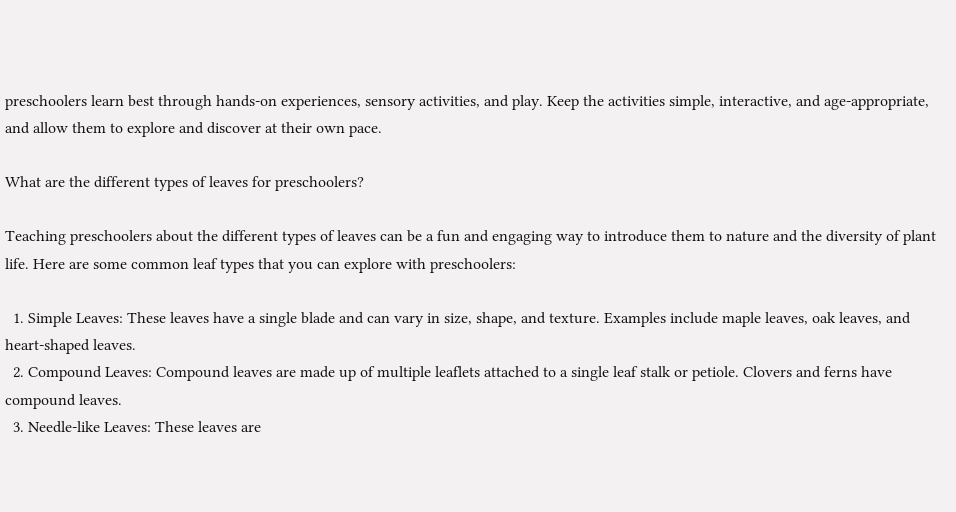preschoolers learn best through hands-on experiences, sensory activities, and play. Keep the activities simple, interactive, and age-appropriate, and allow them to explore and discover at their own pace.

What are the different types of leaves for preschoolers?

Teaching preschoolers about the different types of leaves can be a fun and engaging way to introduce them to nature and the diversity of plant life. Here are some common leaf types that you can explore with preschoolers:

  1. Simple Leaves: These leaves have a single blade and can vary in size, shape, and texture. Examples include maple leaves, oak leaves, and heart-shaped leaves.
  2. Compound Leaves: Compound leaves are made up of multiple leaflets attached to a single leaf stalk or petiole. Clovers and ferns have compound leaves.
  3. Needle-like Leaves: These leaves are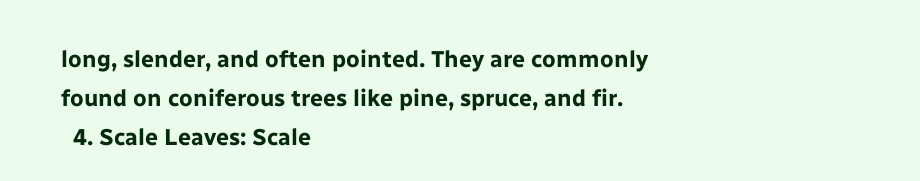long, slender, and often pointed. They are commonly found on coniferous trees like pine, spruce, and fir.
  4. Scale Leaves: Scale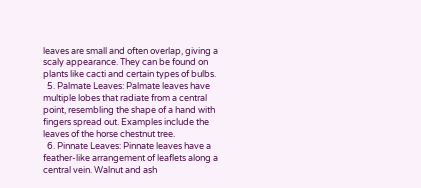leaves are small and often overlap, giving a scaly appearance. They can be found on plants like cacti and certain types of bulbs.
  5. Palmate Leaves: Palmate leaves have multiple lobes that radiate from a central point, resembling the shape of a hand with fingers spread out. Examples include the leaves of the horse chestnut tree.
  6. Pinnate Leaves: Pinnate leaves have a feather-like arrangement of leaflets along a central vein. Walnut and ash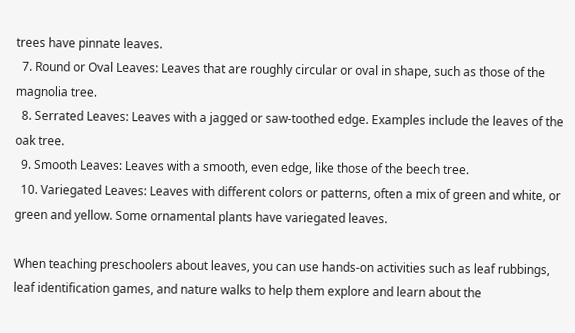trees have pinnate leaves.
  7. Round or Oval Leaves: Leaves that are roughly circular or oval in shape, such as those of the magnolia tree.
  8. Serrated Leaves: Leaves with a jagged or saw-toothed edge. Examples include the leaves of the oak tree.
  9. Smooth Leaves: Leaves with a smooth, even edge, like those of the beech tree.
  10. Variegated Leaves: Leaves with different colors or patterns, often a mix of green and white, or green and yellow. Some ornamental plants have variegated leaves.

When teaching preschoolers about leaves, you can use hands-on activities such as leaf rubbings, leaf identification games, and nature walks to help them explore and learn about the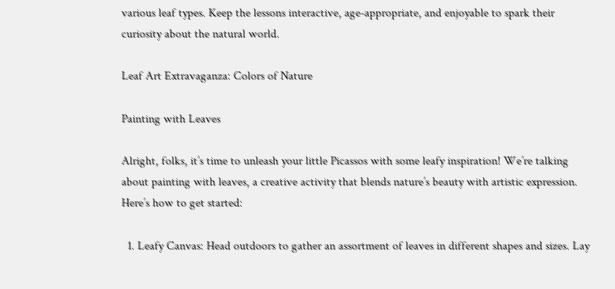various leaf types. Keep the lessons interactive, age-appropriate, and enjoyable to spark their curiosity about the natural world.

Leaf Art Extravaganza: Colors of Nature

Painting with Leaves

Alright, folks, it’s time to unleash your little Picassos with some leafy inspiration! We’re talking about painting with leaves, a creative activity that blends nature’s beauty with artistic expression. Here’s how to get started:

  1. Leafy Canvas: Head outdoors to gather an assortment of leaves in different shapes and sizes. Lay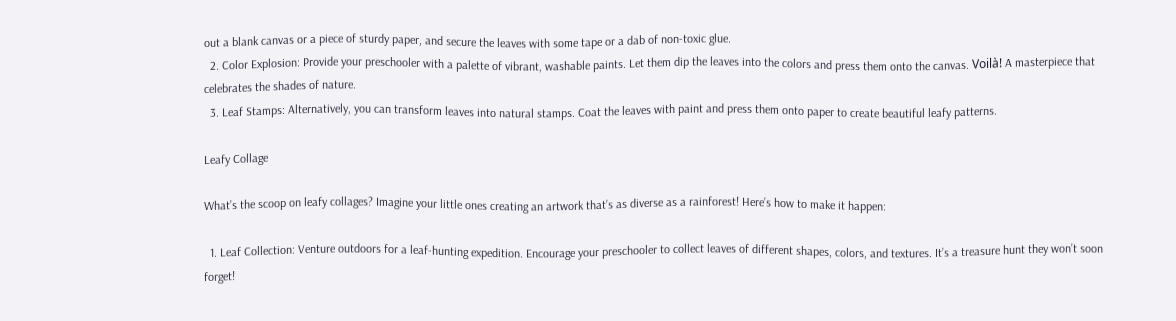out a blank canvas or a piece of sturdy paper, and secure the leaves with some tape or a dab of non-toxic glue.
  2. Color Explosion: Provide your preschooler with a palette of vibrant, washable paints. Let them dip the leaves into the colors and press them onto the canvas. Voilà! A masterpiece that celebrates the shades of nature.
  3. Leaf Stamps: Alternatively, you can transform leaves into natural stamps. Coat the leaves with paint and press them onto paper to create beautiful leafy patterns.

Leafy Collage

What’s the scoop on leafy collages? Imagine your little ones creating an artwork that’s as diverse as a rainforest! Here’s how to make it happen:

  1. Leaf Collection: Venture outdoors for a leaf-hunting expedition. Encourage your preschooler to collect leaves of different shapes, colors, and textures. It’s a treasure hunt they won’t soon forget!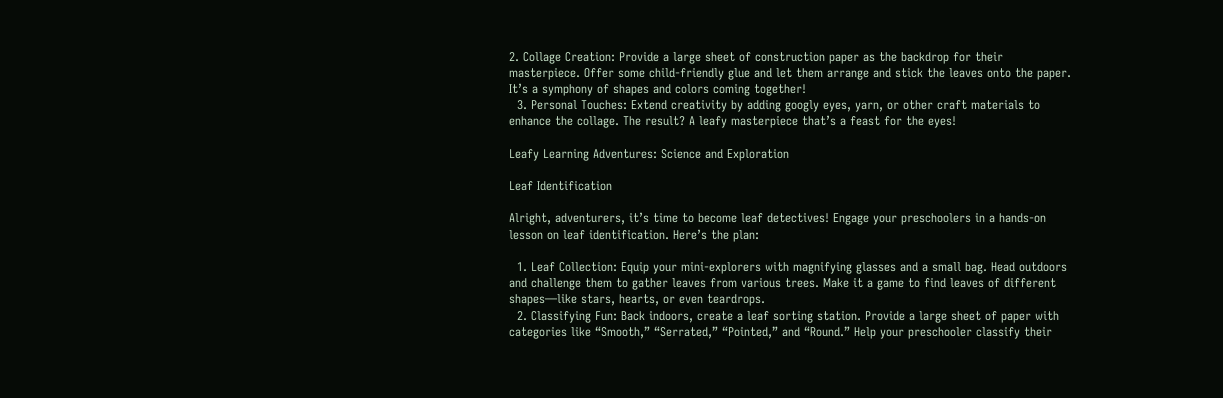2. Collage Creation: Provide a large sheet of construction paper as the backdrop for their masterpiece. Offer some child-friendly glue and let them arrange and stick the leaves onto the paper. It’s a symphony of shapes and colors coming together!
  3. Personal Touches: Extend creativity by adding googly eyes, yarn, or other craft materials to enhance the collage. The result? A leafy masterpiece that’s a feast for the eyes!

Leafy Learning Adventures: Science and Exploration

Leaf Identification

Alright, adventurers, it’s time to become leaf detectives! Engage your preschoolers in a hands-on lesson on leaf identification. Here’s the plan:

  1. Leaf Collection: Equip your mini-explorers with magnifying glasses and a small bag. Head outdoors and challenge them to gather leaves from various trees. Make it a game to find leaves of different shapes—like stars, hearts, or even teardrops.
  2. Classifying Fun: Back indoors, create a leaf sorting station. Provide a large sheet of paper with categories like “Smooth,” “Serrated,” “Pointed,” and “Round.” Help your preschooler classify their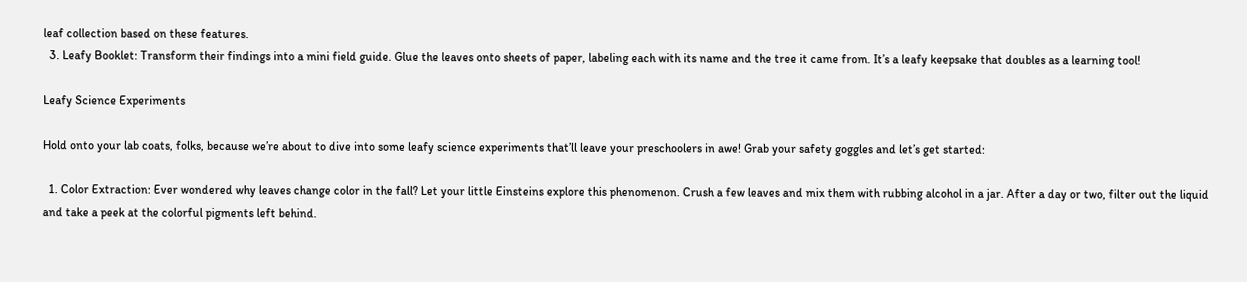leaf collection based on these features.
  3. Leafy Booklet: Transform their findings into a mini field guide. Glue the leaves onto sheets of paper, labeling each with its name and the tree it came from. It’s a leafy keepsake that doubles as a learning tool!

Leafy Science Experiments

Hold onto your lab coats, folks, because we’re about to dive into some leafy science experiments that’ll leave your preschoolers in awe! Grab your safety goggles and let’s get started:

  1. Color Extraction: Ever wondered why leaves change color in the fall? Let your little Einsteins explore this phenomenon. Crush a few leaves and mix them with rubbing alcohol in a jar. After a day or two, filter out the liquid and take a peek at the colorful pigments left behind.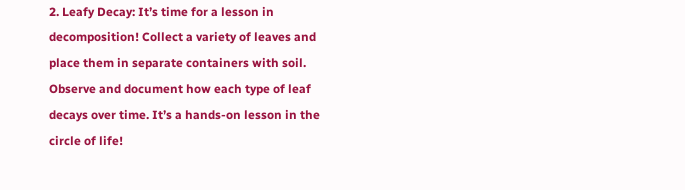2. Leafy Decay: It’s time for a lesson in decomposition! Collect a variety of leaves and place them in separate containers with soil. Observe and document how each type of leaf decays over time. It’s a hands-on lesson in the circle of life!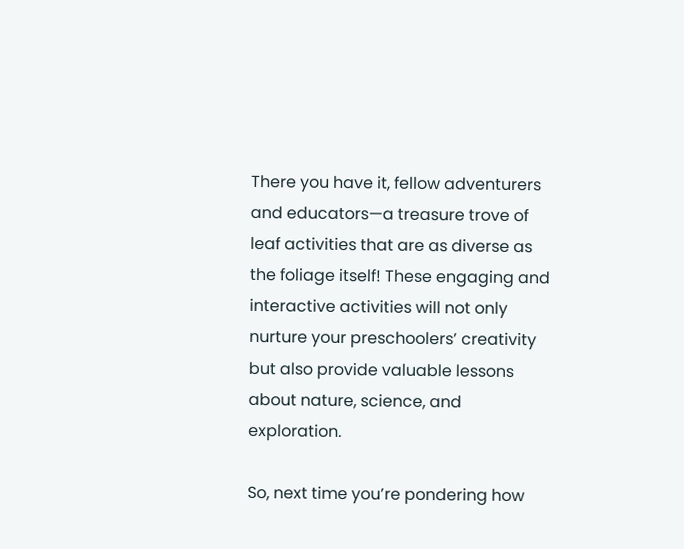There you have it, fellow adventurers and educators—a treasure trove of leaf activities that are as diverse as the foliage itself! These engaging and interactive activities will not only nurture your preschoolers’ creativity but also provide valuable lessons about nature, science, and exploration.

So, next time you’re pondering how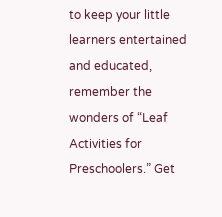to keep your little learners entertained and educated, remember the wonders of “Leaf Activities for Preschoolers.” Get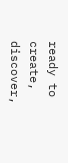ready to create, discover,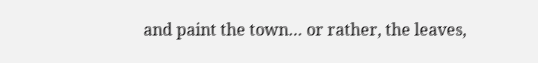and paint the town… or rather, the leaves,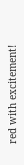red with excitement!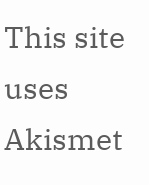This site uses Akismet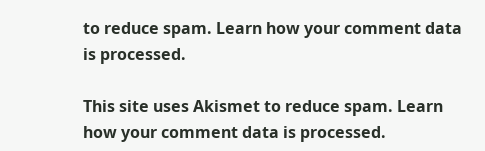to reduce spam. Learn how your comment data is processed.

This site uses Akismet to reduce spam. Learn how your comment data is processed.